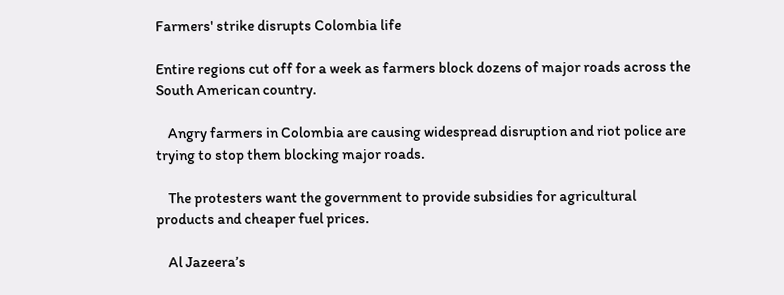Farmers' strike disrupts Colombia life

Entire regions cut off for a week as farmers block dozens of major roads across the South American country.

    Angry farmers in Colombia are causing widespread disruption and riot police are trying to stop them blocking major roads.

    The protesters want the government to provide subsidies for agricultural products and cheaper fuel prices.

    Al Jazeera’s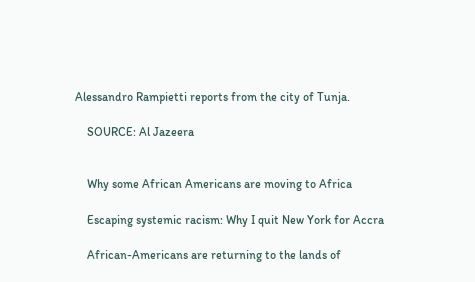Alessandro Rampietti reports from the city of Tunja.

    SOURCE: Al Jazeera


    Why some African Americans are moving to Africa

    Escaping systemic racism: Why I quit New York for Accra

    African-Americans are returning to the lands of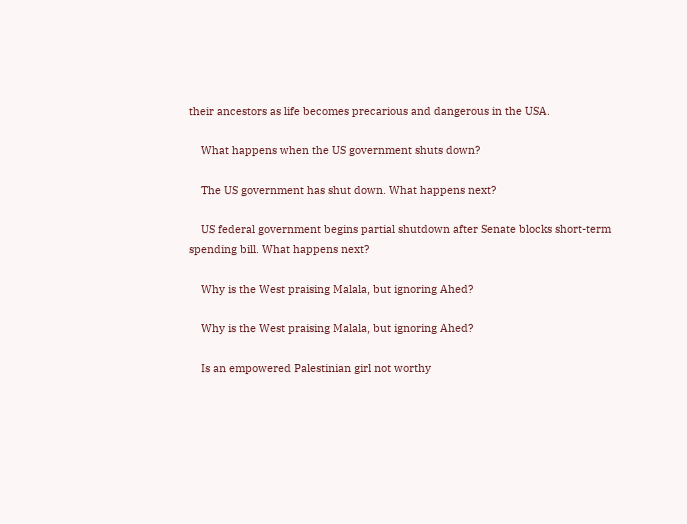their ancestors as life becomes precarious and dangerous in the USA.

    What happens when the US government shuts down?

    The US government has shut down. What happens next?

    US federal government begins partial shutdown after Senate blocks short-term spending bill. What happens next?

    Why is the West praising Malala, but ignoring Ahed?

    Why is the West praising Malala, but ignoring Ahed?

    Is an empowered Palestinian girl not worthy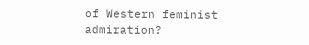of Western feminist admiration?